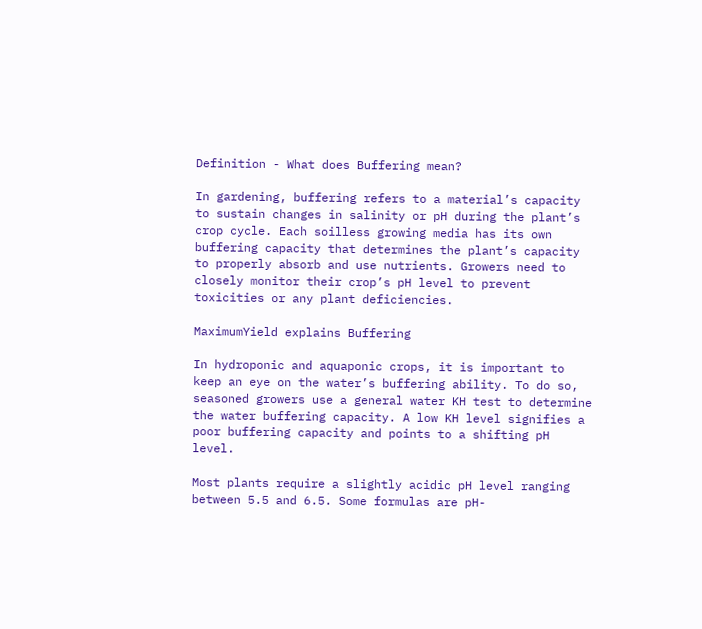Definition - What does Buffering mean?

In gardening, buffering refers to a material’s capacity to sustain changes in salinity or pH during the plant’s crop cycle. Each soilless growing media has its own buffering capacity that determines the plant’s capacity to properly absorb and use nutrients. Growers need to closely monitor their crop’s pH level to prevent toxicities or any plant deficiencies.

MaximumYield explains Buffering

In hydroponic and aquaponic crops, it is important to keep an eye on the water’s buffering ability. To do so, seasoned growers use a general water KH test to determine the water buffering capacity. A low KH level signifies a poor buffering capacity and points to a shifting pH level.

Most plants require a slightly acidic pH level ranging between 5.5 and 6.5. Some formulas are pH-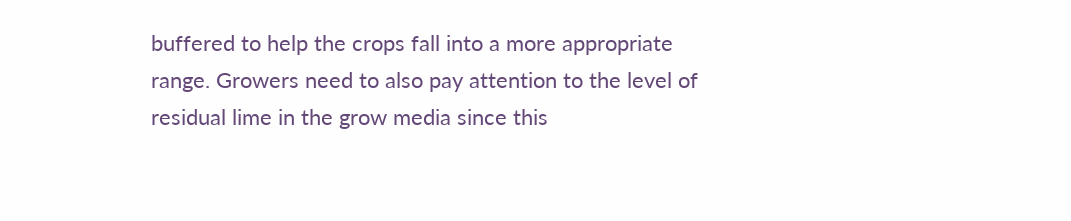buffered to help the crops fall into a more appropriate range. Growers need to also pay attention to the level of residual lime in the grow media since this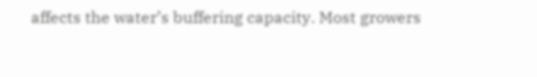affects the water’s buffering capacity. Most growers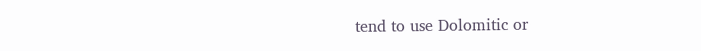tend to use Dolomitic or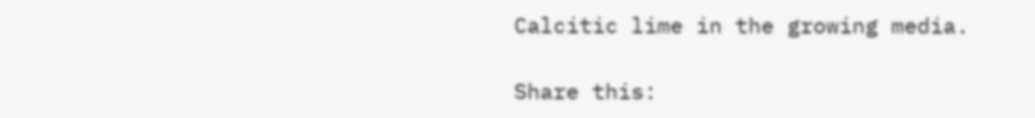Calcitic lime in the growing media.

Share this: